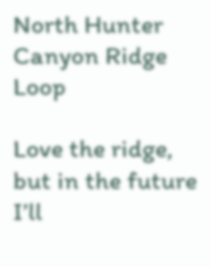North Hunter Canyon Ridge Loop

Love the ridge, but in the future I’ll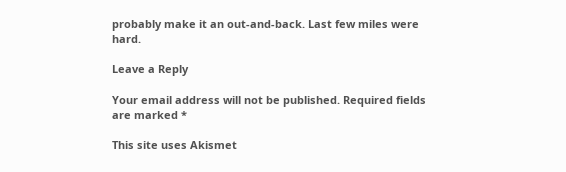probably make it an out-and-back. Last few miles were hard.

Leave a Reply

Your email address will not be published. Required fields are marked *

This site uses Akismet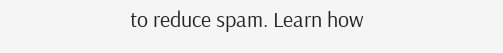to reduce spam. Learn how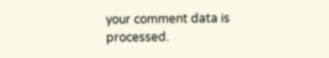your comment data is processed.